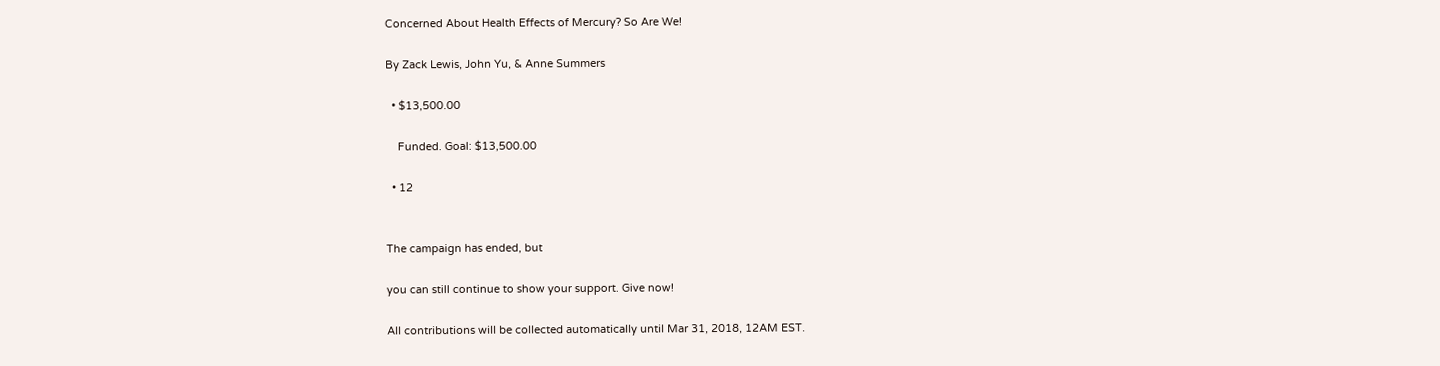Concerned About Health Effects of Mercury? So Are We!

By Zack Lewis, John Yu, & Anne Summers

  • $13,500.00

    Funded. Goal: $13,500.00

  • 12


The campaign has ended, but

you can still continue to show your support. Give now!

All contributions will be collected automatically until Mar 31, 2018, 12AM EST.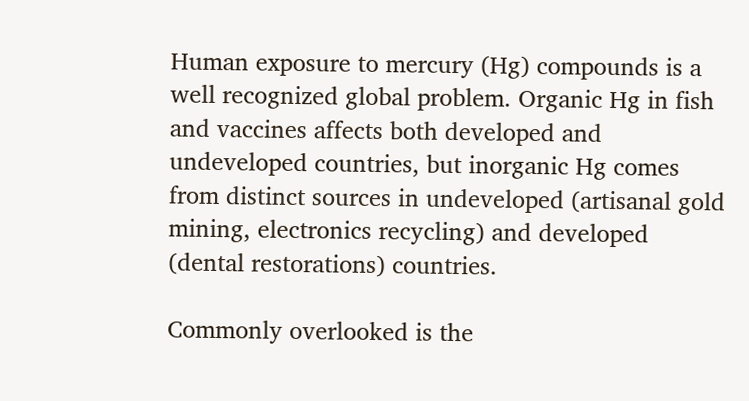Human exposure to mercury (Hg) compounds is a well recognized global problem. Organic Hg in fish and vaccines affects both developed and undeveloped countries, but inorganic Hg comes from distinct sources in undeveloped (artisanal gold mining, electronics recycling) and developed (dental restorations) countries.

Commonly overlooked is the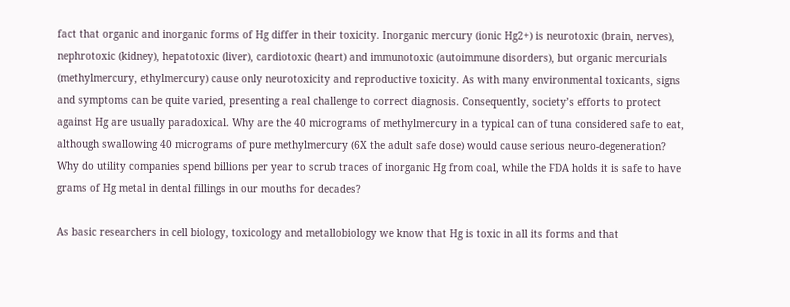fact that organic and inorganic forms of Hg differ in their toxicity. Inorganic mercury (ionic Hg2+) is neurotoxic (brain, nerves), nephrotoxic (kidney), hepatotoxic (liver), cardiotoxic (heart) and immunotoxic (autoimmune disorders), but organic mercurials (methylmercury, ethylmercury) cause only neurotoxicity and reproductive toxicity. As with many environmental toxicants, signs and symptoms can be quite varied, presenting a real challenge to correct diagnosis. Consequently, society’s efforts to protect against Hg are usually paradoxical. Why are the 40 micrograms of methylmercury in a typical can of tuna considered safe to eat, although swallowing 40 micrograms of pure methylmercury (6X the adult safe dose) would cause serious neuro-degeneration? Why do utility companies spend billions per year to scrub traces of inorganic Hg from coal, while the FDA holds it is safe to have grams of Hg metal in dental fillings in our mouths for decades?

As basic researchers in cell biology, toxicology and metallobiology we know that Hg is toxic in all its forms and that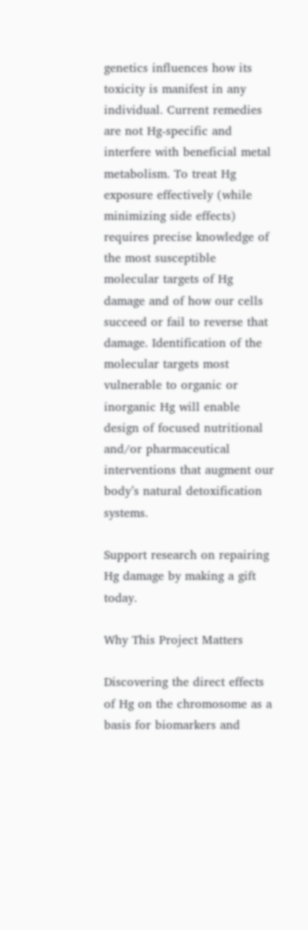genetics influences how its toxicity is manifest in any individual. Current remedies are not Hg-specific and interfere with beneficial metal metabolism. To treat Hg exposure effectively (while minimizing side effects) requires precise knowledge of the most susceptible molecular targets of Hg damage and of how our cells succeed or fail to reverse that damage. Identification of the molecular targets most vulnerable to organic or inorganic Hg will enable design of focused nutritional and/or pharmaceutical interventions that augment our body’s natural detoxification systems.

Support research on repairing Hg damage by making a gift today.

Why This Project Matters

Discovering the direct effects of Hg on the chromosome as a basis for biomarkers and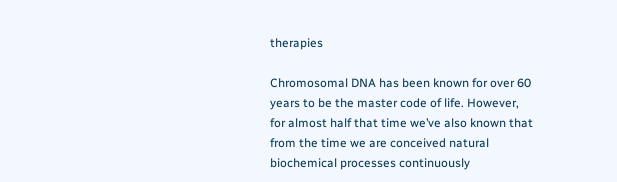therapies

Chromosomal DNA has been known for over 60 years to be the master code of life. However, for almost half that time we’ve also known that from the time we are conceived natural biochemical processes continuously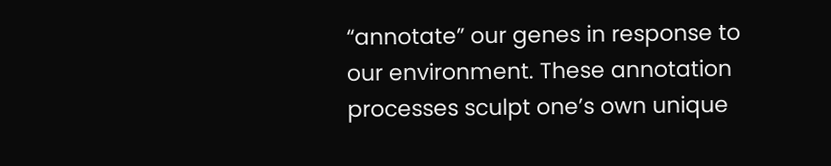“annotate” our genes in response to our environment. These annotation processes sculpt one’s own unique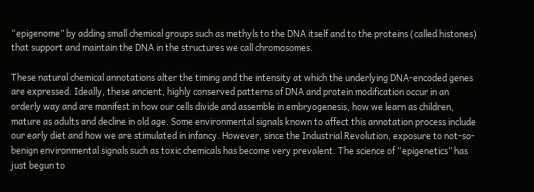“epigenome” by adding small chemical groups such as methyls to the DNA itself and to the proteins (called histones) that support and maintain the DNA in the structures we call chromosomes.

These natural chemical annotations alter the timing and the intensity at which the underlying DNA-encoded genes are expressed. Ideally, these ancient, highly conserved patterns of DNA and protein modification occur in an orderly way and are manifest in how our cells divide and assemble in embryogenesis, how we learn as children, mature as adults and decline in old age. Some environmental signals known to affect this annotation process include our early diet and how we are stimulated in infancy. However, since the Industrial Revolution, exposure to not-so-benign environmental signals such as toxic chemicals has become very prevalent. The science of “epigenetics” has just begun to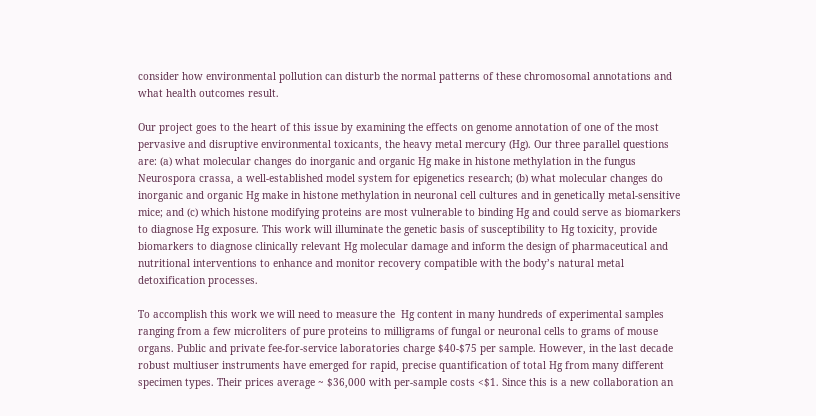consider how environmental pollution can disturb the normal patterns of these chromosomal annotations and what health outcomes result.

Our project goes to the heart of this issue by examining the effects on genome annotation of one of the most pervasive and disruptive environmental toxicants, the heavy metal mercury (Hg). Our three parallel questions are: (a) what molecular changes do inorganic and organic Hg make in histone methylation in the fungus Neurospora crassa, a well-established model system for epigenetics research; (b) what molecular changes do inorganic and organic Hg make in histone methylation in neuronal cell cultures and in genetically metal-sensitive mice; and (c) which histone modifying proteins are most vulnerable to binding Hg and could serve as biomarkers to diagnose Hg exposure. This work will illuminate the genetic basis of susceptibility to Hg toxicity, provide biomarkers to diagnose clinically relevant Hg molecular damage and inform the design of pharmaceutical and nutritional interventions to enhance and monitor recovery compatible with the body’s natural metal detoxification processes.

To accomplish this work we will need to measure the  Hg content in many hundreds of experimental samples ranging from a few microliters of pure proteins to milligrams of fungal or neuronal cells to grams of mouse organs. Public and private fee-for-service laboratories charge $40-$75 per sample. However, in the last decade robust multiuser instruments have emerged for rapid, precise quantification of total Hg from many different specimen types. Their prices average ~ $36,000 with per-sample costs <$1. Since this is a new collaboration an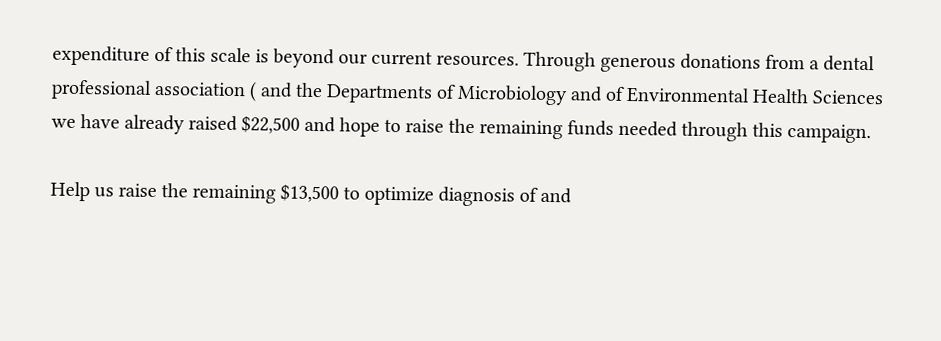expenditure of this scale is beyond our current resources. Through generous donations from a dental professional association ( and the Departments of Microbiology and of Environmental Health Sciences we have already raised $22,500 and hope to raise the remaining funds needed through this campaign.

Help us raise the remaining $13,500 to optimize diagnosis of and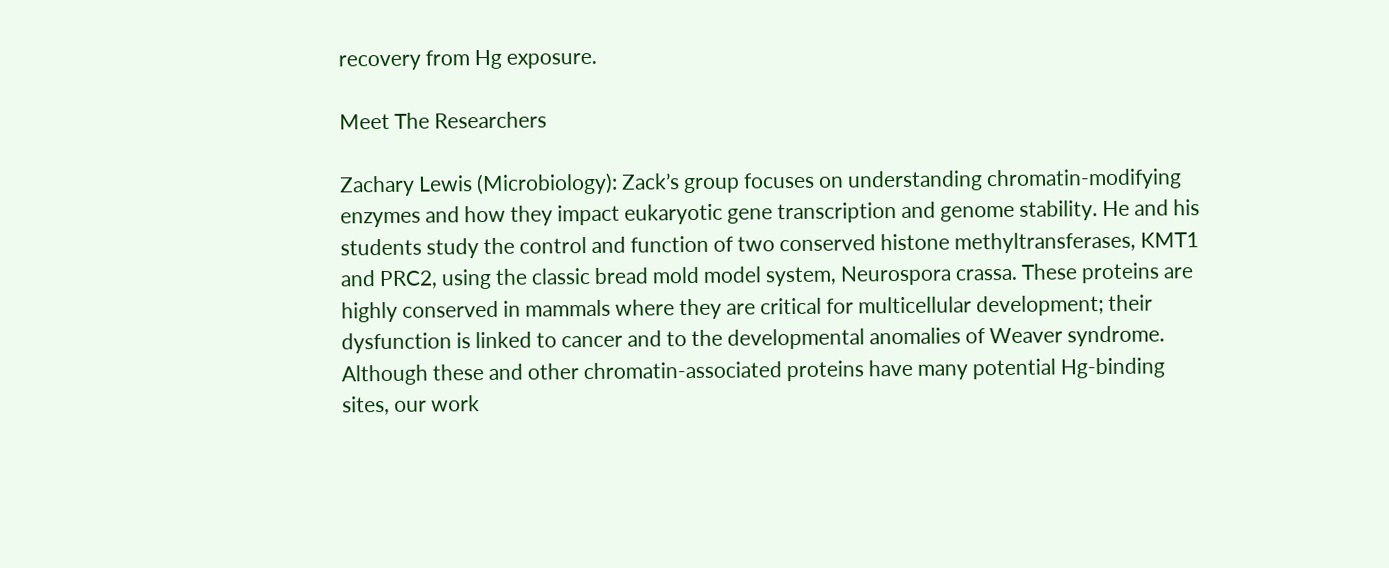recovery from Hg exposure.

Meet The Researchers

Zachary Lewis (Microbiology): Zack’s group focuses on understanding chromatin-modifying enzymes and how they impact eukaryotic gene transcription and genome stability. He and his students study the control and function of two conserved histone methyltransferases, KMT1 and PRC2, using the classic bread mold model system, Neurospora crassa. These proteins are highly conserved in mammals where they are critical for multicellular development; their dysfunction is linked to cancer and to the developmental anomalies of Weaver syndrome. Although these and other chromatin-associated proteins have many potential Hg-binding sites, our work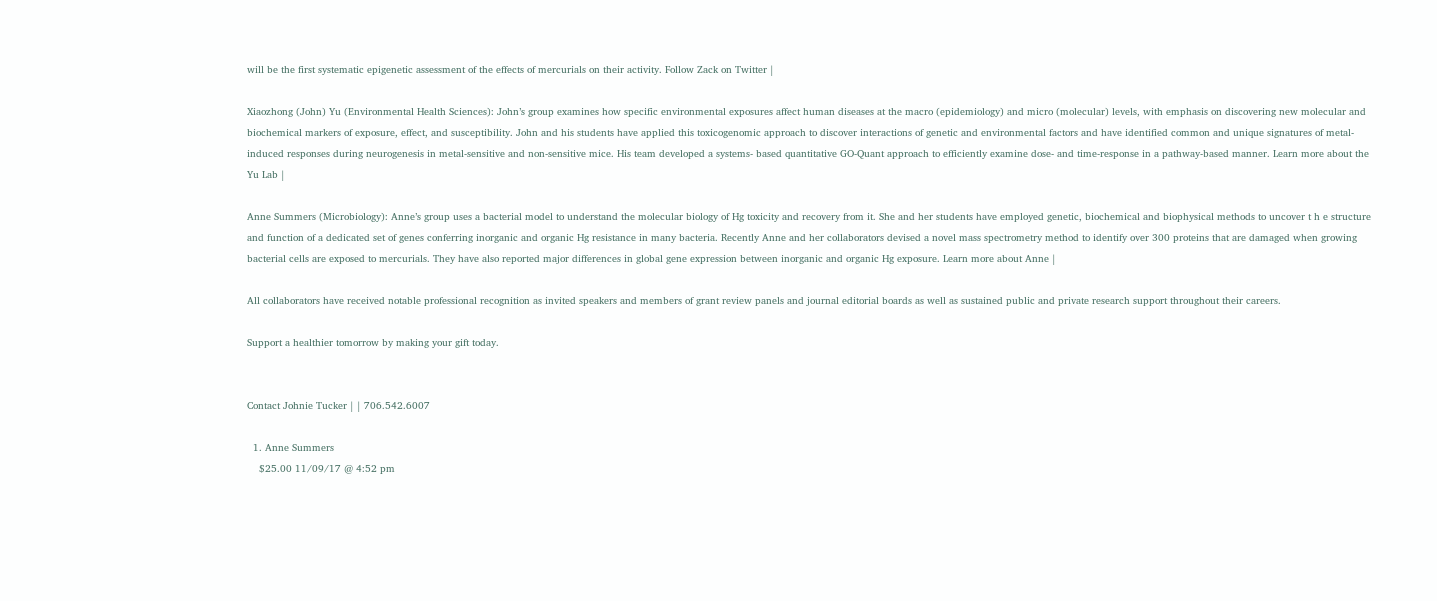will be the first systematic epigenetic assessment of the effects of mercurials on their activity. Follow Zack on Twitter |

Xiaozhong (John) Yu (Environmental Health Sciences): John’s group examines how specific environmental exposures affect human diseases at the macro (epidemiology) and micro (molecular) levels, with emphasis on discovering new molecular and biochemical markers of exposure, effect, and susceptibility. John and his students have applied this toxicogenomic approach to discover interactions of genetic and environmental factors and have identified common and unique signatures of metal-induced responses during neurogenesis in metal-sensitive and non-sensitive mice. His team developed a systems- based quantitative GO-Quant approach to efficiently examine dose- and time-response in a pathway-based manner. Learn more about the Yu Lab |

Anne Summers (Microbiology): Anne’s group uses a bacterial model to understand the molecular biology of Hg toxicity and recovery from it. She and her students have employed genetic, biochemical and biophysical methods to uncover t h e structure and function of a dedicated set of genes conferring inorganic and organic Hg resistance in many bacteria. Recently Anne and her collaborators devised a novel mass spectrometry method to identify over 300 proteins that are damaged when growing bacterial cells are exposed to mercurials. They have also reported major differences in global gene expression between inorganic and organic Hg exposure. Learn more about Anne |

All collaborators have received notable professional recognition as invited speakers and members of grant review panels and journal editorial boards as well as sustained public and private research support throughout their careers.

Support a healthier tomorrow by making your gift today.


Contact Johnie Tucker | | 706.542.6007

  1. Anne Summers
    $25.00 11/09/17 @ 4:52 pm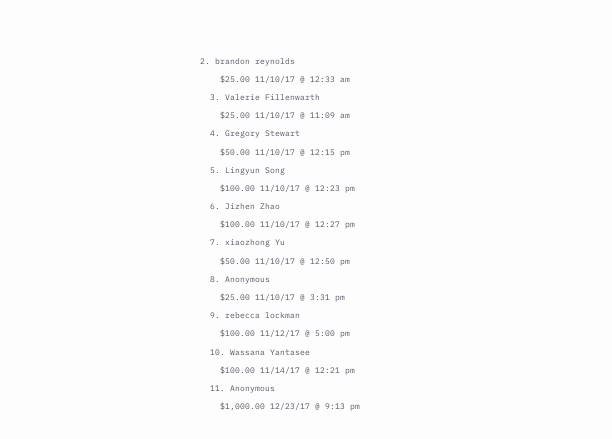2. brandon reynolds
    $25.00 11/10/17 @ 12:33 am
  3. Valerie Fillenwarth
    $25.00 11/10/17 @ 11:09 am
  4. Gregory Stewart
    $50.00 11/10/17 @ 12:15 pm
  5. Lingyun Song
    $100.00 11/10/17 @ 12:23 pm
  6. Jizhen Zhao
    $100.00 11/10/17 @ 12:27 pm
  7. xiaozhong Yu
    $50.00 11/10/17 @ 12:50 pm
  8. Anonymous
    $25.00 11/10/17 @ 3:31 pm
  9. rebecca lockman
    $100.00 11/12/17 @ 5:00 pm
  10. Wassana Yantasee
    $100.00 11/14/17 @ 12:21 pm
  11. Anonymous
    $1,000.00 12/23/17 @ 9:13 pm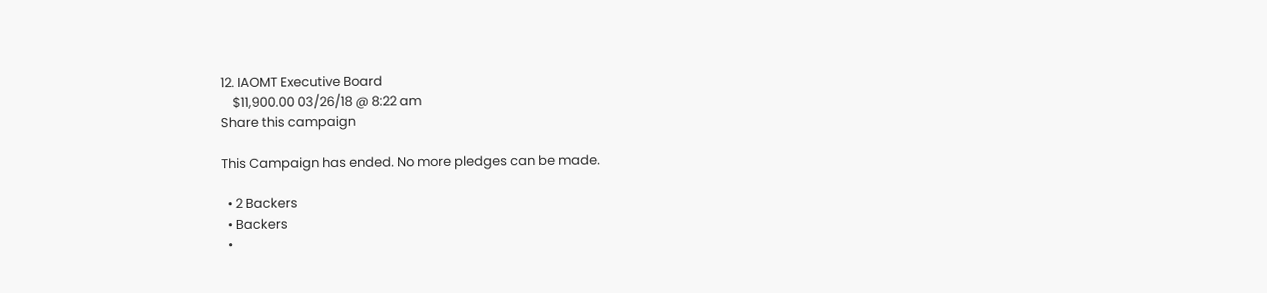12. IAOMT Executive Board
    $11,900.00 03/26/18 @ 8:22 am
Share this campaign

This Campaign has ended. No more pledges can be made.

  • 2 Backers
  • Backers
  •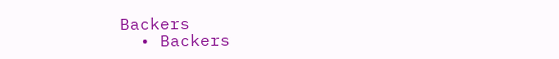Backers
  • Backers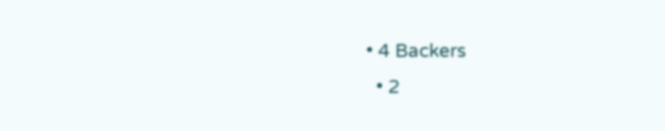• 4 Backers
  • 2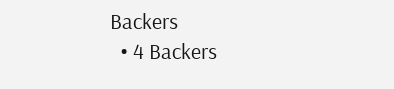Backers
  • 4 Backers